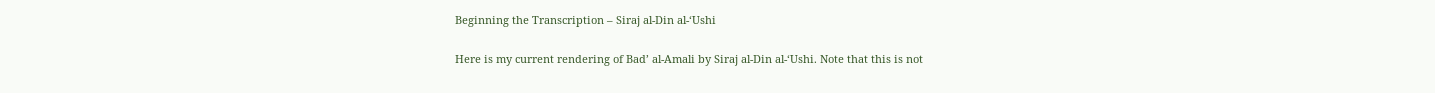Beginning the Transcription – Siraj al-Din al-‘Ushi

Here is my current rendering of Bad’ al-Amali by Siraj al-Din al-‘Ushi. Note that this is not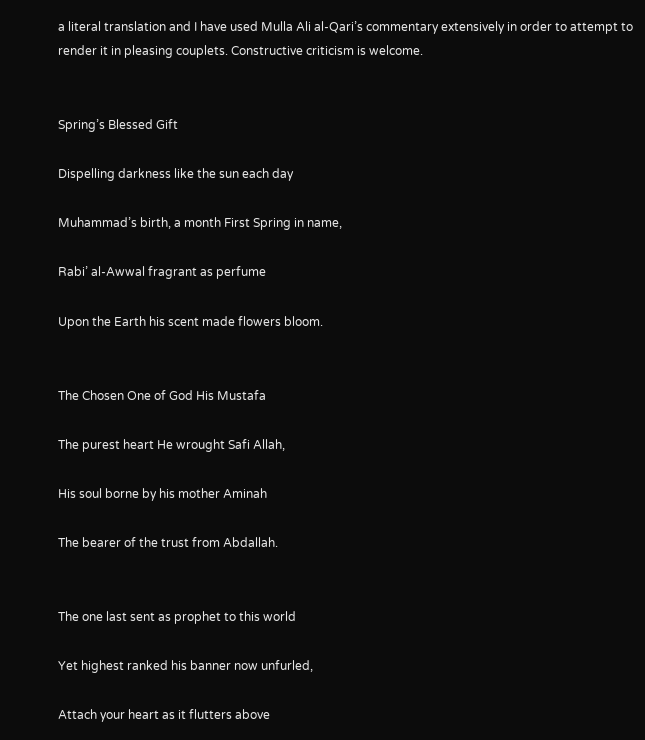a literal translation and I have used Mulla Ali al-Qari’s commentary extensively in order to attempt to render it in pleasing couplets. Constructive criticism is welcome.


Spring’s Blessed Gift

Dispelling darkness like the sun each day

Muhammad’s birth, a month First Spring in name,

Rabi’ al-Awwal fragrant as perfume

Upon the Earth his scent made flowers bloom.


The Chosen One of God His Mustafa

The purest heart He wrought Safi Allah,

His soul borne by his mother Aminah

The bearer of the trust from Abdallah.


The one last sent as prophet to this world

Yet highest ranked his banner now unfurled,

Attach your heart as it flutters above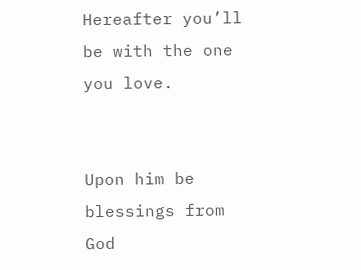Hereafter you’ll be with the one you love.


Upon him be blessings from God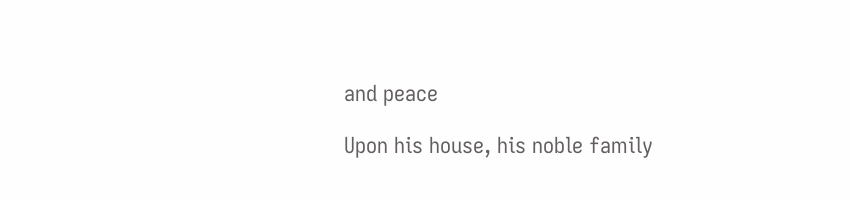and peace

Upon his house, his noble family